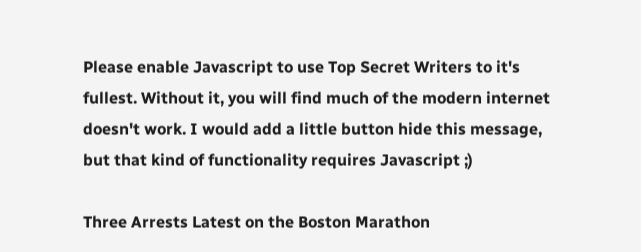Please enable Javascript to use Top Secret Writers to it's fullest. Without it, you will find much of the modern internet doesn't work. I would add a little button hide this message, but that kind of functionality requires Javascript ;)

Three Arrests Latest on the Boston Marathon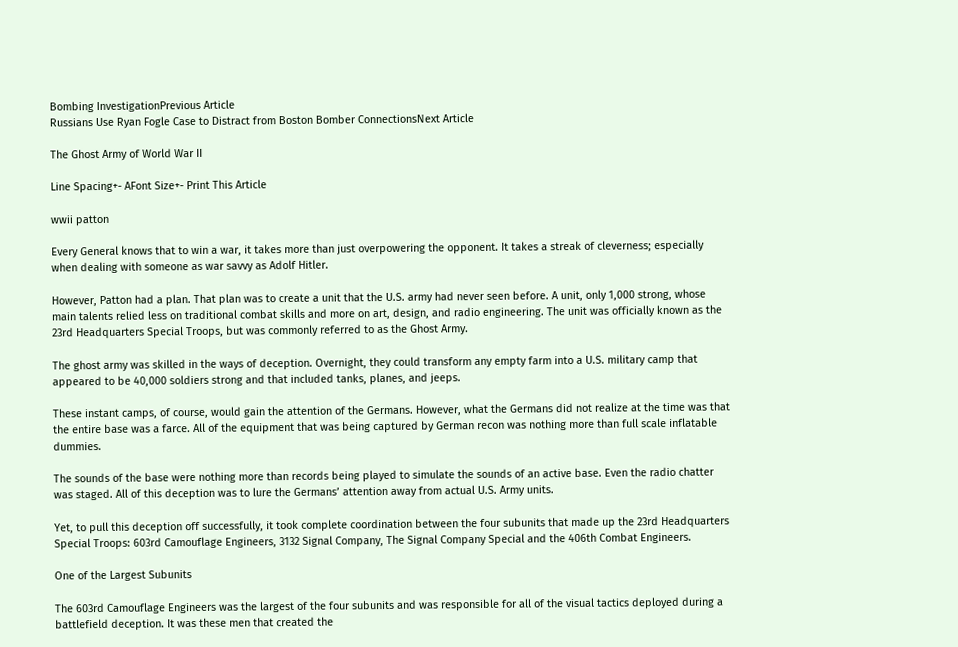Bombing InvestigationPrevious Article
Russians Use Ryan Fogle Case to Distract from Boston Bomber ConnectionsNext Article

The Ghost Army of World War II

Line Spacing+- AFont Size+- Print This Article

wwii patton

Every General knows that to win a war, it takes more than just overpowering the opponent. It takes a streak of cleverness; especially when dealing with someone as war savvy as Adolf Hitler.

However, Patton had a plan. That plan was to create a unit that the U.S. army had never seen before. A unit, only 1,000 strong, whose main talents relied less on traditional combat skills and more on art, design, and radio engineering. The unit was officially known as the 23rd Headquarters Special Troops, but was commonly referred to as the Ghost Army.

The ghost army was skilled in the ways of deception. Overnight, they could transform any empty farm into a U.S. military camp that appeared to be 40,000 soldiers strong and that included tanks, planes, and jeeps.

These instant camps, of course, would gain the attention of the Germans. However, what the Germans did not realize at the time was that the entire base was a farce. All of the equipment that was being captured by German recon was nothing more than full scale inflatable dummies.

The sounds of the base were nothing more than records being played to simulate the sounds of an active base. Even the radio chatter was staged. All of this deception was to lure the Germans’ attention away from actual U.S. Army units.

Yet, to pull this deception off successfully, it took complete coordination between the four subunits that made up the 23rd Headquarters Special Troops: 603rd Camouflage Engineers, 3132 Signal Company, The Signal Company Special and the 406th Combat Engineers.

One of the Largest Subunits

The 603rd Camouflage Engineers was the largest of the four subunits and was responsible for all of the visual tactics deployed during a battlefield deception. It was these men that created the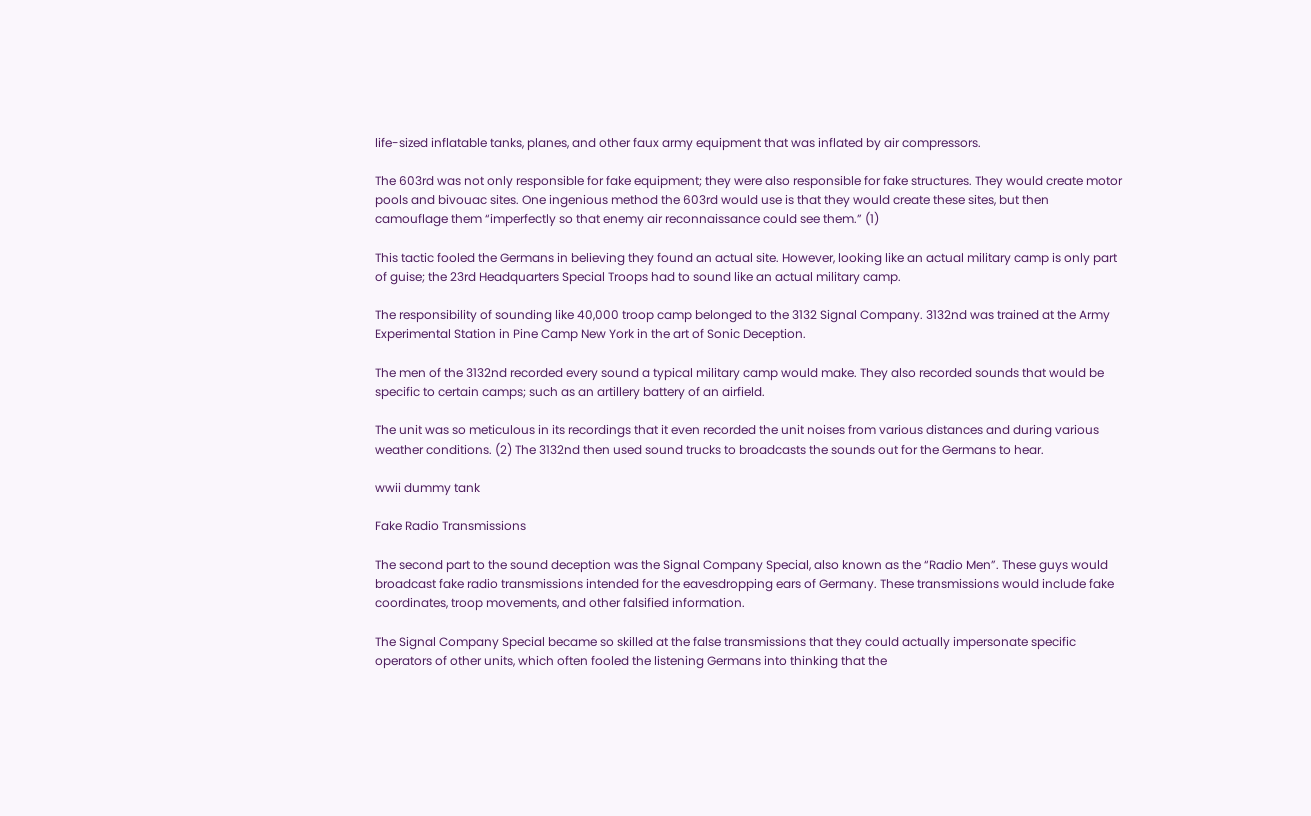life-sized inflatable tanks, planes, and other faux army equipment that was inflated by air compressors.

The 603rd was not only responsible for fake equipment; they were also responsible for fake structures. They would create motor pools and bivouac sites. One ingenious method the 603rd would use is that they would create these sites, but then camouflage them “imperfectly so that enemy air reconnaissance could see them.” (1)

This tactic fooled the Germans in believing they found an actual site. However, looking like an actual military camp is only part of guise; the 23rd Headquarters Special Troops had to sound like an actual military camp.

The responsibility of sounding like 40,000 troop camp belonged to the 3132 Signal Company. 3132nd was trained at the Army Experimental Station in Pine Camp New York in the art of Sonic Deception.

The men of the 3132nd recorded every sound a typical military camp would make. They also recorded sounds that would be specific to certain camps; such as an artillery battery of an airfield.

The unit was so meticulous in its recordings that it even recorded the unit noises from various distances and during various weather conditions. (2) The 3132nd then used sound trucks to broadcasts the sounds out for the Germans to hear.

wwii dummy tank

Fake Radio Transmissions

The second part to the sound deception was the Signal Company Special, also known as the “Radio Men”. These guys would broadcast fake radio transmissions intended for the eavesdropping ears of Germany. These transmissions would include fake coordinates, troop movements, and other falsified information.

The Signal Company Special became so skilled at the false transmissions that they could actually impersonate specific operators of other units, which often fooled the listening Germans into thinking that the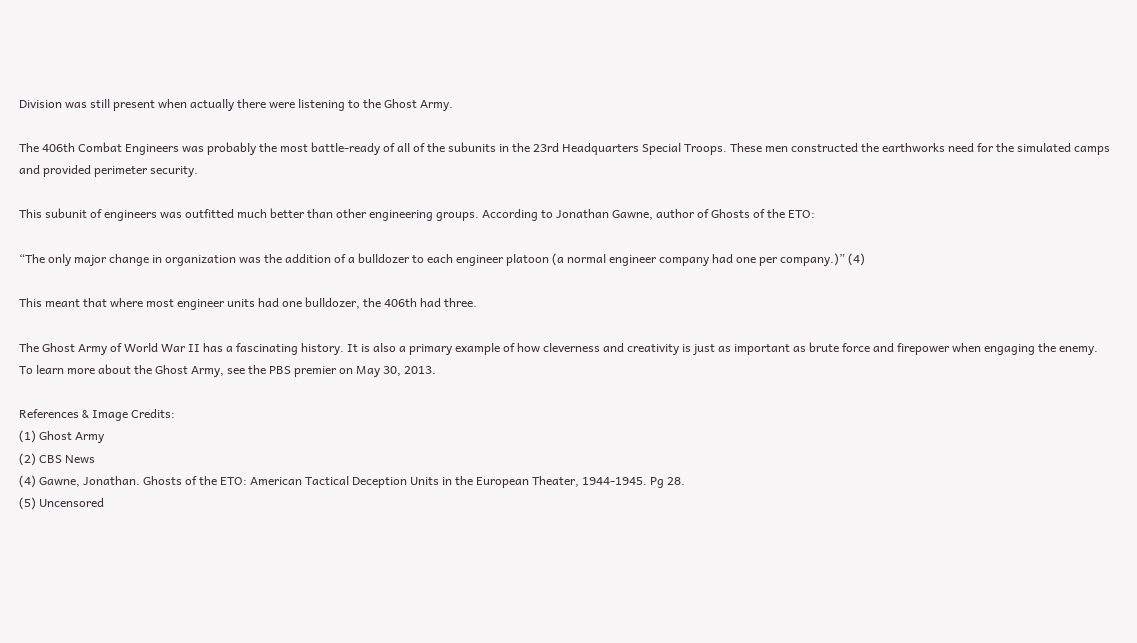Division was still present when actually there were listening to the Ghost Army.

The 406th Combat Engineers was probably the most battle-ready of all of the subunits in the 23rd Headquarters Special Troops. These men constructed the earthworks need for the simulated camps and provided perimeter security.

This subunit of engineers was outfitted much better than other engineering groups. According to Jonathan Gawne, author of Ghosts of the ETO:

“The only major change in organization was the addition of a bulldozer to each engineer platoon (a normal engineer company had one per company.)” (4)

This meant that where most engineer units had one bulldozer, the 406th had three.

The Ghost Army of World War II has a fascinating history. It is also a primary example of how cleverness and creativity is just as important as brute force and firepower when engaging the enemy. To learn more about the Ghost Army, see the PBS premier on May 30, 2013.

References & Image Credits:
(1) Ghost Army
(2) CBS News
(4) Gawne, Jonathan. Ghosts of the ETO: American Tactical Deception Units in the European Theater, 1944-1945. Pg 28.
(5) Uncensored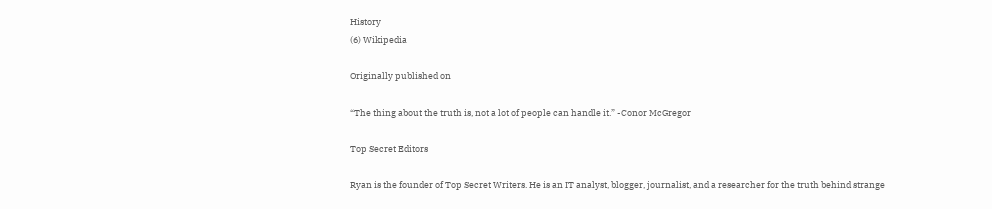History
(6) Wikipedia

Originally published on

“The thing about the truth is, not a lot of people can handle it.” -Conor McGregor

Top Secret Editors

Ryan is the founder of Top Secret Writers. He is an IT analyst, blogger, journalist, and a researcher for the truth behind strange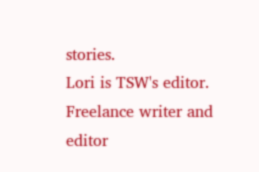stories.
Lori is TSW's editor. Freelance writer and editor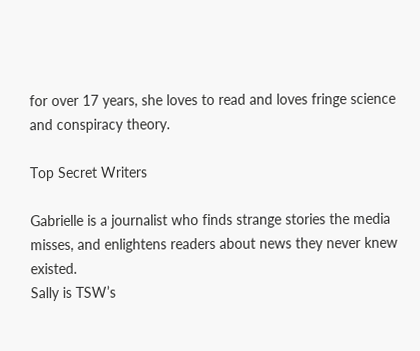for over 17 years, she loves to read and loves fringe science and conspiracy theory.

Top Secret Writers

Gabrielle is a journalist who finds strange stories the media misses, and enlightens readers about news they never knew existed.
Sally is TSW’s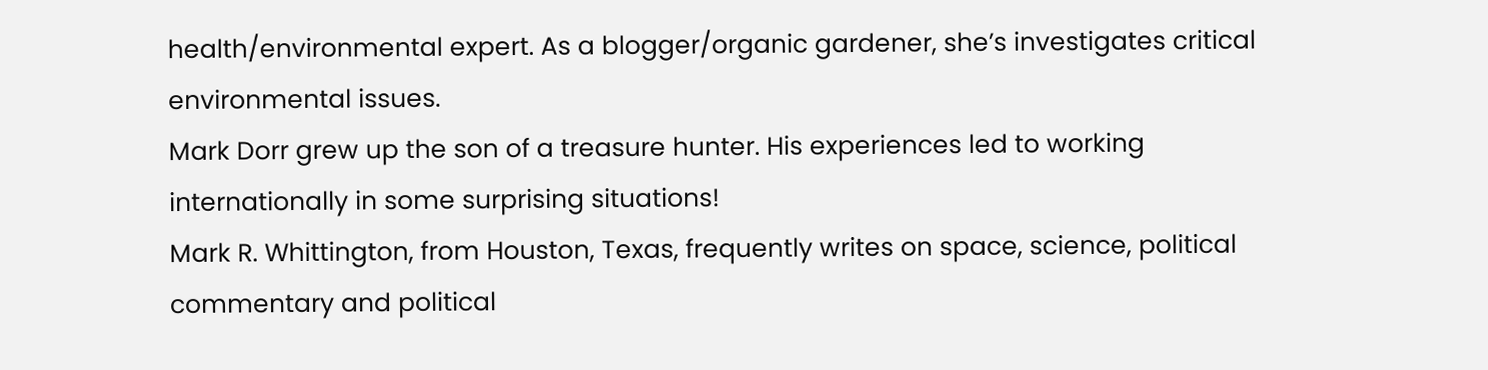health/environmental expert. As a blogger/organic gardener, she’s investigates critical environmental issues.
Mark Dorr grew up the son of a treasure hunter. His experiences led to working internationally in some surprising situations!
Mark R. Whittington, from Houston, Texas, frequently writes on space, science, political commentary and political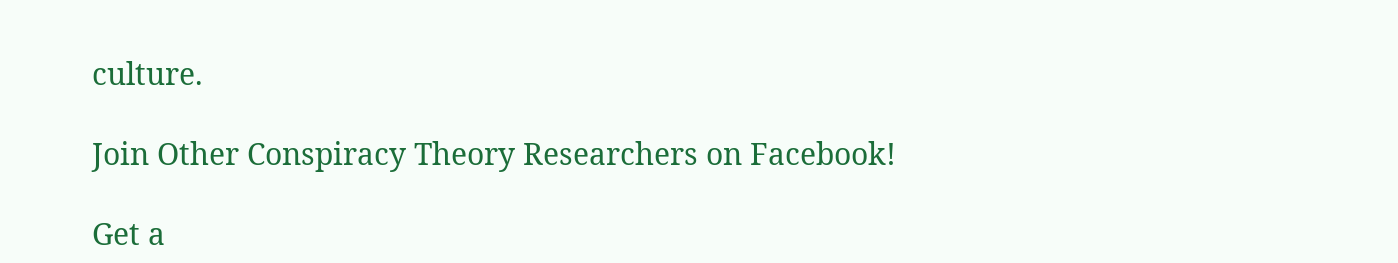culture.

Join Other Conspiracy Theory Researchers on Facebook!

Get a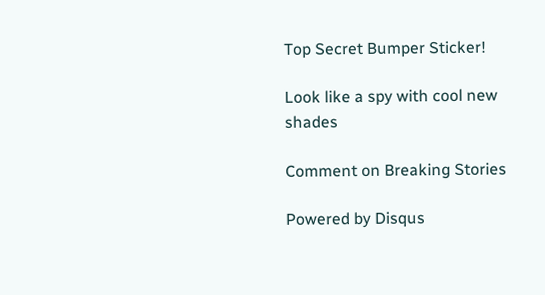Top Secret Bumper Sticker!

Look like a spy with cool new shades

Comment on Breaking Stories

Powered by Disqus